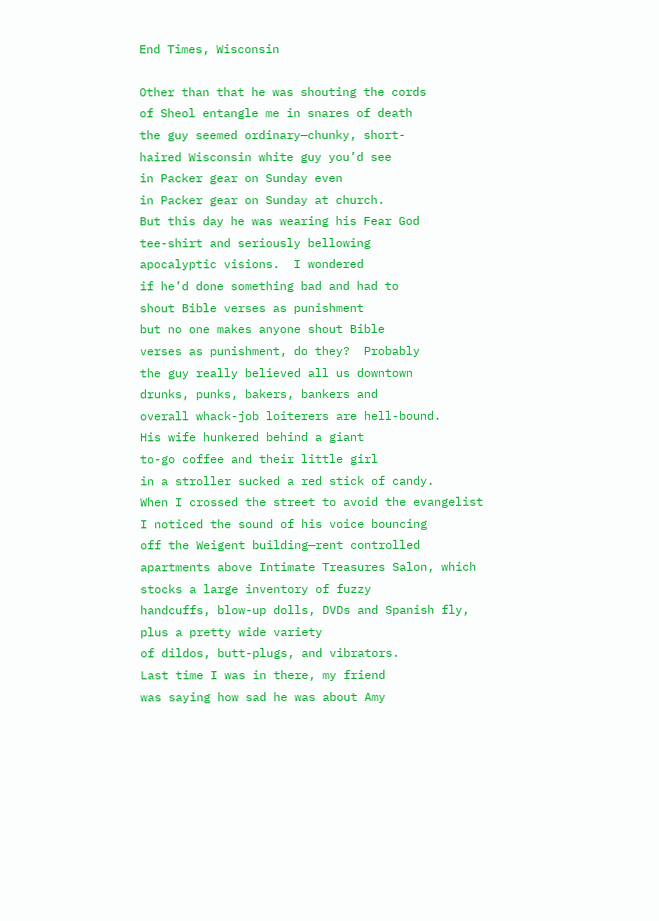End Times, Wisconsin

Other than that he was shouting the cords
of Sheol entangle me in snares of death
the guy seemed ordinary—chunky, short-
haired Wisconsin white guy you’d see
in Packer gear on Sunday even
in Packer gear on Sunday at church.
But this day he was wearing his Fear God
tee-shirt and seriously bellowing
apocalyptic visions.  I wondered
if he’d done something bad and had to
shout Bible verses as punishment
but no one makes anyone shout Bible
verses as punishment, do they?  Probably
the guy really believed all us downtown
drunks, punks, bakers, bankers and
overall whack-job loiterers are hell-bound.
His wife hunkered behind a giant
to-go coffee and their little girl
in a stroller sucked a red stick of candy.
When I crossed the street to avoid the evangelist
I noticed the sound of his voice bouncing
off the Weigent building—rent controlled
apartments above Intimate Treasures Salon, which
stocks a large inventory of fuzzy
handcuffs, blow-up dolls, DVDs and Spanish fly,
plus a pretty wide variety
of dildos, butt-plugs, and vibrators.
Last time I was in there, my friend
was saying how sad he was about Amy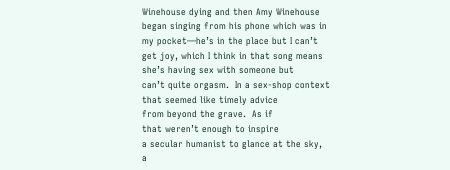Winehouse dying and then Amy Winehouse
began singing from his phone which was in
my pocket—he’s in the place but I can’t
get joy, which I think in that song means
she’s having sex with someone but
can’t quite orgasm.  In a sex-shop context
that seemed like timely advice
from beyond the grave.  As if
that weren’t enough to inspire
a secular humanist to glance at the sky,
a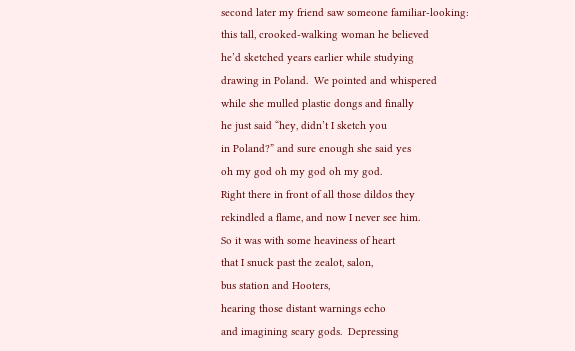second later my friend saw someone familiar-looking:
this tall, crooked-walking woman he believed
he’d sketched years earlier while studying
drawing in Poland.  We pointed and whispered
while she mulled plastic dongs and finally
he just said “hey, didn’t I sketch you
in Poland?” and sure enough she said yes
oh my god oh my god oh my god.
Right there in front of all those dildos they
rekindled a flame, and now I never see him.
So it was with some heaviness of heart
that I snuck past the zealot, salon,
bus station and Hooters,
hearing those distant warnings echo
and imagining scary gods.  Depressing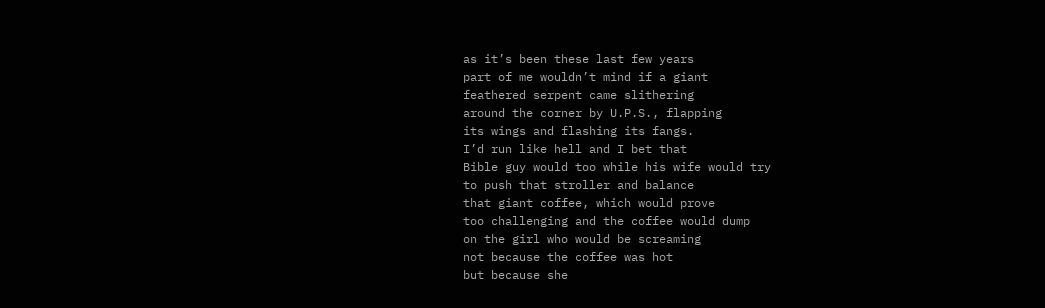as it’s been these last few years
part of me wouldn’t mind if a giant
feathered serpent came slithering
around the corner by U.P.S., flapping
its wings and flashing its fangs.
I’d run like hell and I bet that
Bible guy would too while his wife would try
to push that stroller and balance
that giant coffee, which would prove
too challenging and the coffee would dump
on the girl who would be screaming
not because the coffee was hot
but because she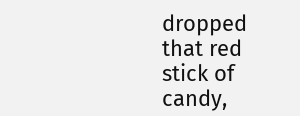dropped
that red stick of candy,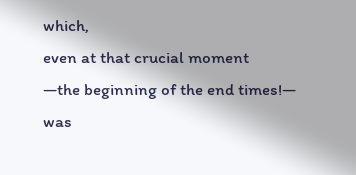which,
even at that crucial moment
—the beginning of the end times!—
was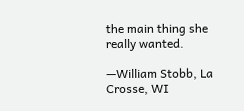the main thing she really wanted.

—William Stobb, La Crosse, WI